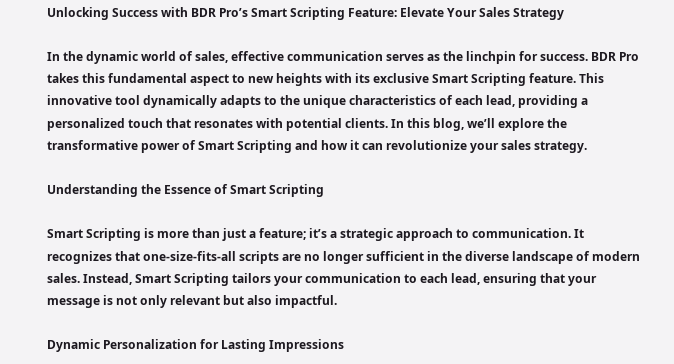Unlocking Success with BDR Pro’s Smart Scripting Feature: Elevate Your Sales Strategy

In the dynamic world of sales, effective communication serves as the linchpin for success. BDR Pro takes this fundamental aspect to new heights with its exclusive Smart Scripting feature. This innovative tool dynamically adapts to the unique characteristics of each lead, providing a personalized touch that resonates with potential clients. In this blog, we’ll explore the transformative power of Smart Scripting and how it can revolutionize your sales strategy.

Understanding the Essence of Smart Scripting

Smart Scripting is more than just a feature; it’s a strategic approach to communication. It recognizes that one-size-fits-all scripts are no longer sufficient in the diverse landscape of modern sales. Instead, Smart Scripting tailors your communication to each lead, ensuring that your message is not only relevant but also impactful.

Dynamic Personalization for Lasting Impressions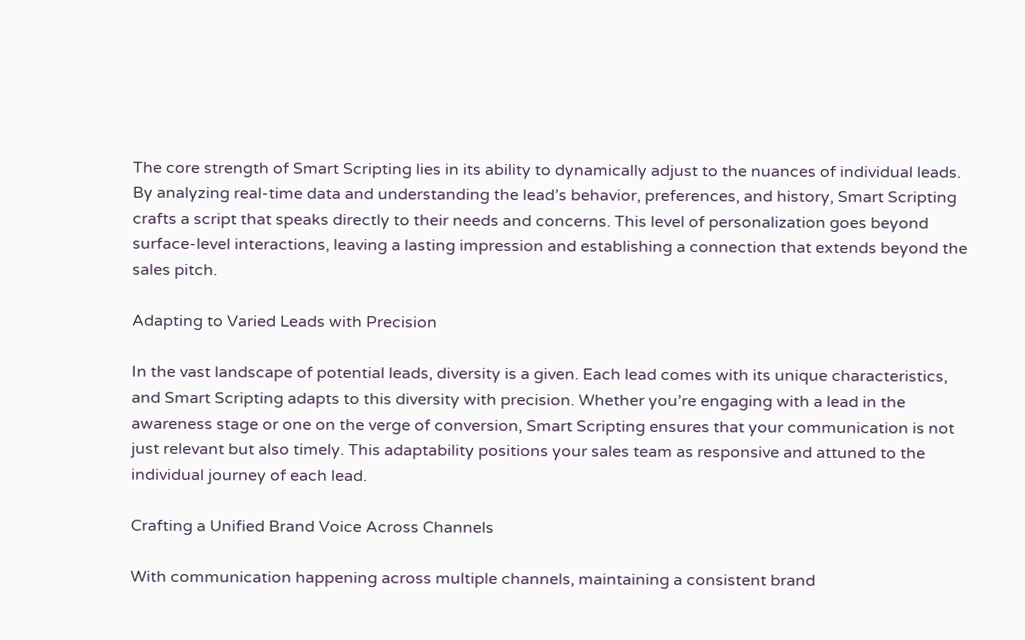The core strength of Smart Scripting lies in its ability to dynamically adjust to the nuances of individual leads. By analyzing real-time data and understanding the lead’s behavior, preferences, and history, Smart Scripting crafts a script that speaks directly to their needs and concerns. This level of personalization goes beyond surface-level interactions, leaving a lasting impression and establishing a connection that extends beyond the sales pitch.

Adapting to Varied Leads with Precision

In the vast landscape of potential leads, diversity is a given. Each lead comes with its unique characteristics, and Smart Scripting adapts to this diversity with precision. Whether you’re engaging with a lead in the awareness stage or one on the verge of conversion, Smart Scripting ensures that your communication is not just relevant but also timely. This adaptability positions your sales team as responsive and attuned to the individual journey of each lead.

Crafting a Unified Brand Voice Across Channels

With communication happening across multiple channels, maintaining a consistent brand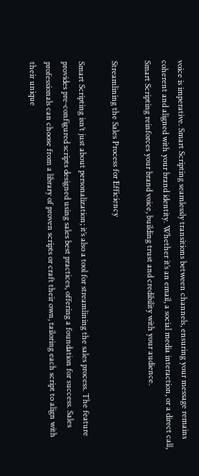voice is imperative. Smart Scripting seamlessly transitions between channels, ensuring your message remains coherent and aligned with your brand identity. Whether it’s an email, a social media interaction, or a direct call, Smart Scripting reinforces your brand voice, building trust and credibility with your audience.

Streamlining the Sales Process for Efficiency

Smart Scripting isn’t just about personalization; it’s also a tool for streamlining the sales process. The feature provides pre-configured scripts designed using sales best practices, offering a foundation for success. Sales professionals can choose from a library of proven scripts or craft their own, tailoring each script to align with their unique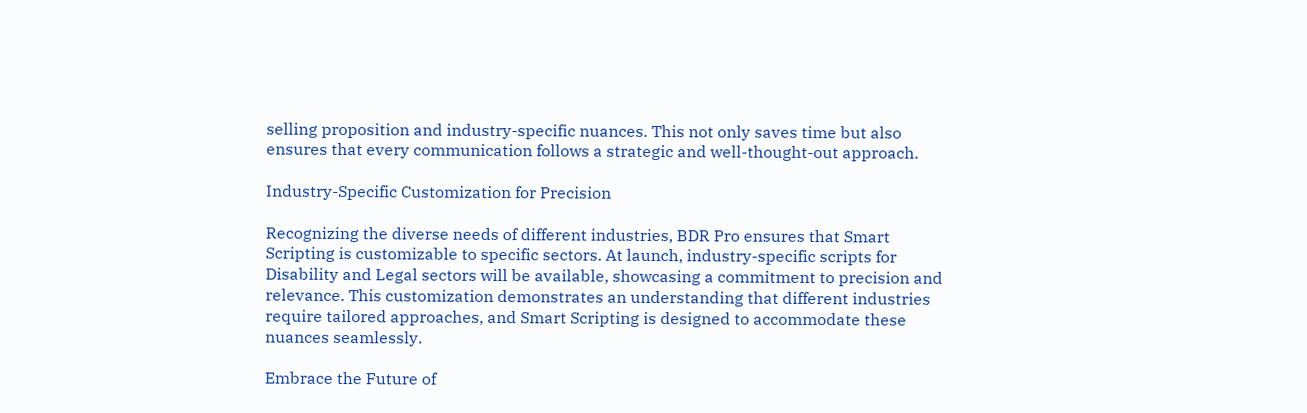selling proposition and industry-specific nuances. This not only saves time but also ensures that every communication follows a strategic and well-thought-out approach.

Industry-Specific Customization for Precision

Recognizing the diverse needs of different industries, BDR Pro ensures that Smart Scripting is customizable to specific sectors. At launch, industry-specific scripts for Disability and Legal sectors will be available, showcasing a commitment to precision and relevance. This customization demonstrates an understanding that different industries require tailored approaches, and Smart Scripting is designed to accommodate these nuances seamlessly.

Embrace the Future of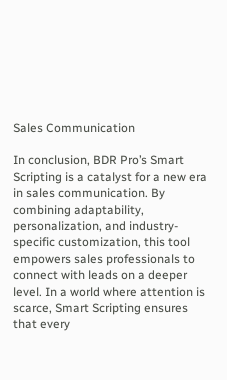Sales Communication

In conclusion, BDR Pro’s Smart Scripting is a catalyst for a new era in sales communication. By combining adaptability, personalization, and industry-specific customization, this tool empowers sales professionals to connect with leads on a deeper level. In a world where attention is scarce, Smart Scripting ensures that every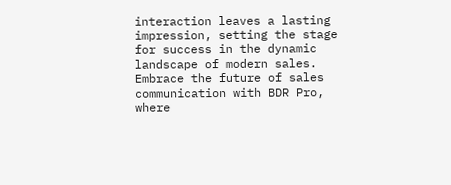interaction leaves a lasting impression, setting the stage for success in the dynamic landscape of modern sales. Embrace the future of sales communication with BDR Pro, where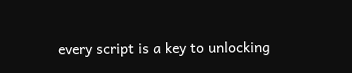every script is a key to unlocking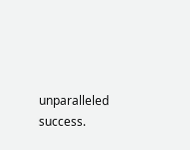unparalleled success.